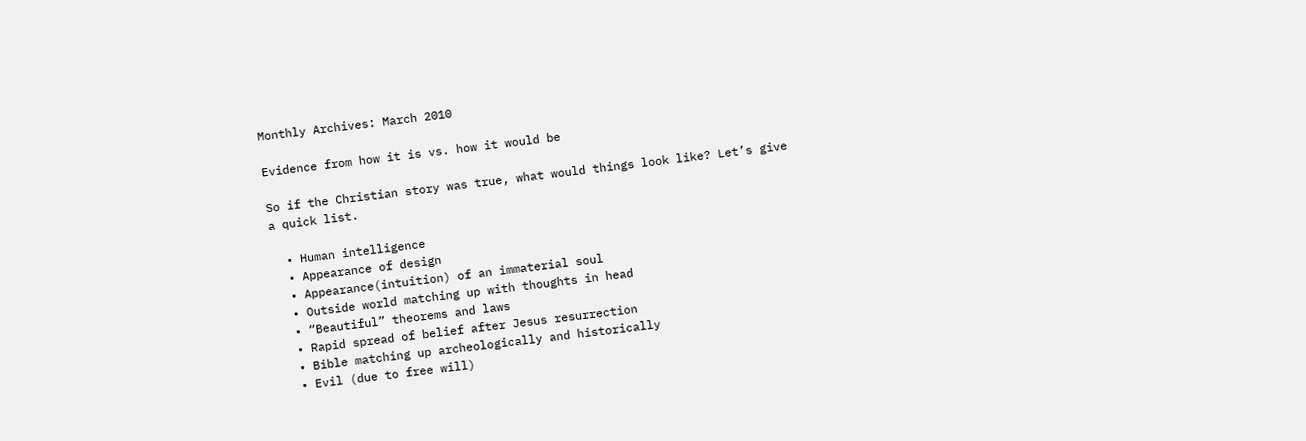Monthly Archives: March 2010

Evidence from how it is vs. how it would be

So if the Christian story was true, what would things look like? Let’s give a quick list.

  • Human intelligence
  • Appearance of design
  • Appearance(intuition) of an immaterial soul
  • Outside world matching up with thoughts in head
  • “Beautiful” theorems and laws
  • Rapid spread of belief after Jesus resurrection
  • Bible matching up archeologically and historically
  • Evil (due to free will)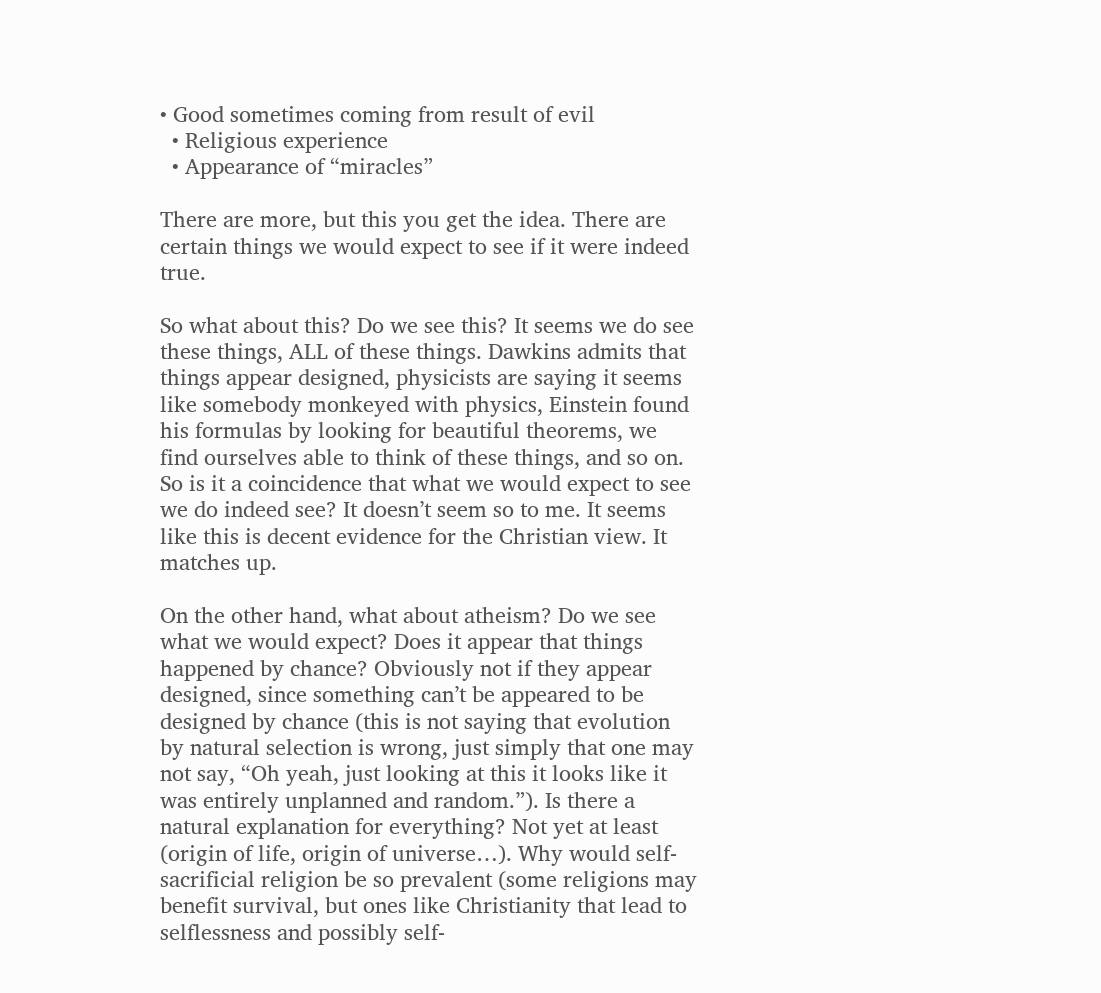• Good sometimes coming from result of evil
  • Religious experience
  • Appearance of “miracles”

There are more, but this you get the idea. There are certain things we would expect to see if it were indeed true.

So what about this? Do we see this? It seems we do see these things, ALL of these things. Dawkins admits that things appear designed, physicists are saying it seems like somebody monkeyed with physics, Einstein found his formulas by looking for beautiful theorems, we find ourselves able to think of these things, and so on. So is it a coincidence that what we would expect to see we do indeed see? It doesn’t seem so to me. It seems like this is decent evidence for the Christian view. It matches up.

On the other hand, what about atheism? Do we see what we would expect? Does it appear that things happened by chance? Obviously not if they appear designed, since something can’t be appeared to be designed by chance (this is not saying that evolution by natural selection is wrong, just simply that one may not say, “Oh yeah, just looking at this it looks like it was entirely unplanned and random.”). Is there a natural explanation for everything? Not yet at least (origin of life, origin of universe…). Why would self-sacrificial religion be so prevalent (some religions may benefit survival, but ones like Christianity that lead to selflessness and possibly self-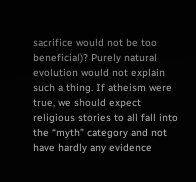sacrifice would not be too beneficial)? Purely natural evolution would not explain such a thing. If atheism were true, we should expect religious stories to all fall into the “myth” category and not have hardly any evidence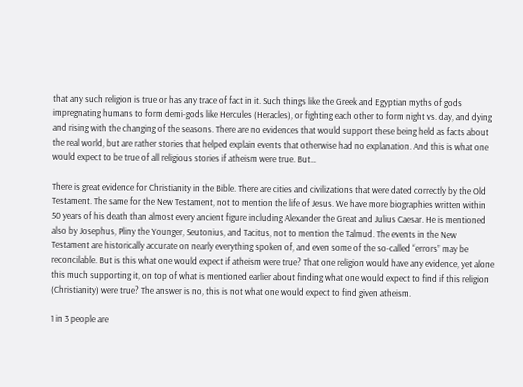that any such religion is true or has any trace of fact in it. Such things like the Greek and Egyptian myths of gods impregnating humans to form demi-gods like Hercules (Heracles), or fighting each other to form night vs. day, and dying and rising with the changing of the seasons. There are no evidences that would support these being held as facts about the real world, but are rather stories that helped explain events that otherwise had no explanation. And this is what one would expect to be true of all religious stories if atheism were true. But…

There is great evidence for Christianity in the Bible. There are cities and civilizations that were dated correctly by the Old Testament. The same for the New Testament, not to mention the life of Jesus. We have more biographies written within 50 years of his death than almost every ancient figure including Alexander the Great and Julius Caesar. He is mentioned also by Josephus, Pliny the Younger, Seutonius, and Tacitus, not to mention the Talmud. The events in the New Testament are historically accurate on nearly everything spoken of, and even some of the so-called “errors” may be reconcilable. But is this what one would expect if atheism were true? That one religion would have any evidence, yet alone this much supporting it, on top of what is mentioned earlier about finding what one would expect to find if this religion (Christianity) were true? The answer is no, this is not what one would expect to find given atheism.

1 in 3 people are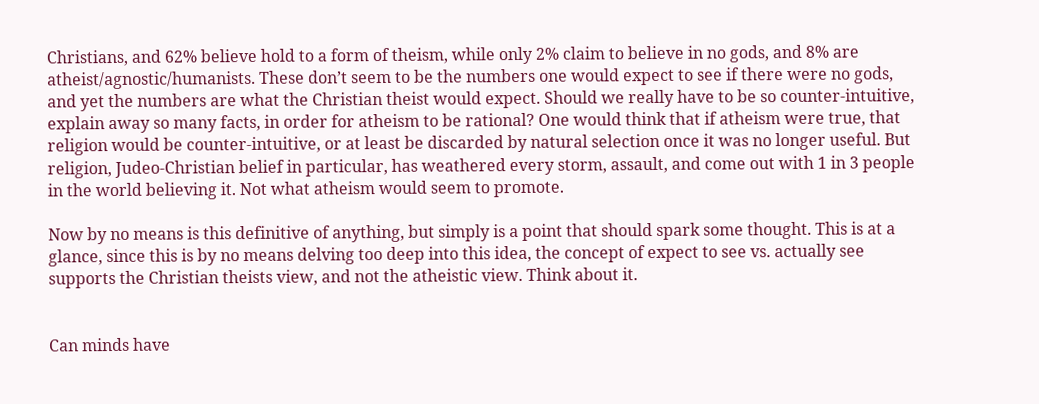Christians, and 62% believe hold to a form of theism, while only 2% claim to believe in no gods, and 8% are atheist/agnostic/humanists. These don’t seem to be the numbers one would expect to see if there were no gods, and yet the numbers are what the Christian theist would expect. Should we really have to be so counter-intuitive, explain away so many facts, in order for atheism to be rational? One would think that if atheism were true, that religion would be counter-intuitive, or at least be discarded by natural selection once it was no longer useful. But religion, Judeo-Christian belief in particular, has weathered every storm, assault, and come out with 1 in 3 people in the world believing it. Not what atheism would seem to promote.

Now by no means is this definitive of anything, but simply is a point that should spark some thought. This is at a glance, since this is by no means delving too deep into this idea, the concept of expect to see vs. actually see supports the Christian theists view, and not the atheistic view. Think about it.


Can minds have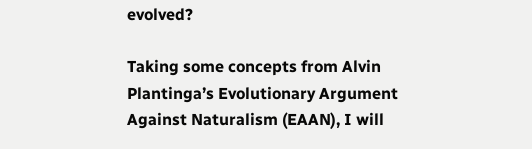evolved?

Taking some concepts from Alvin Plantinga’s Evolutionary Argument Against Naturalism (EAAN), I will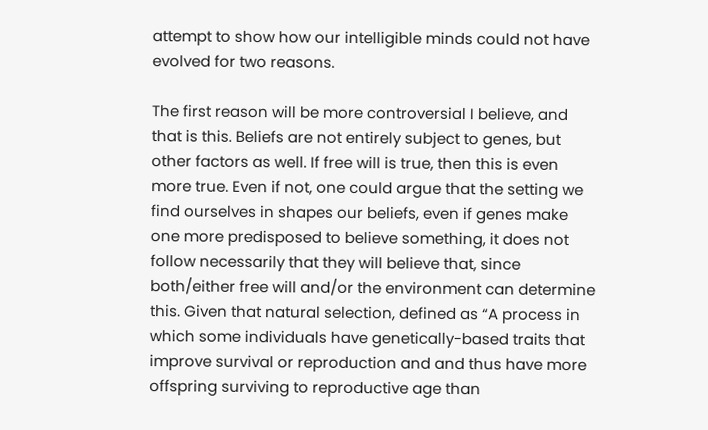attempt to show how our intelligible minds could not have evolved for two reasons.

The first reason will be more controversial I believe, and that is this. Beliefs are not entirely subject to genes, but other factors as well. If free will is true, then this is even more true. Even if not, one could argue that the setting we find ourselves in shapes our beliefs, even if genes make one more predisposed to believe something, it does not follow necessarily that they will believe that, since both/either free will and/or the environment can determine this. Given that natural selection, defined as “A process in which some individuals have genetically-based traits that improve survival or reproduction and and thus have more offspring surviving to reproductive age than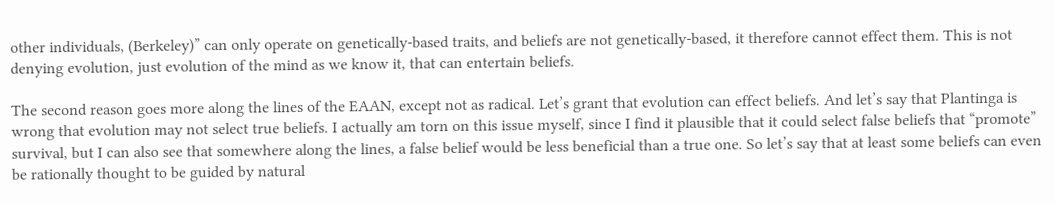other individuals, (Berkeley)” can only operate on genetically-based traits, and beliefs are not genetically-based, it therefore cannot effect them. This is not denying evolution, just evolution of the mind as we know it, that can entertain beliefs.

The second reason goes more along the lines of the EAAN, except not as radical. Let’s grant that evolution can effect beliefs. And let’s say that Plantinga is wrong that evolution may not select true beliefs. I actually am torn on this issue myself, since I find it plausible that it could select false beliefs that “promote” survival, but I can also see that somewhere along the lines, a false belief would be less beneficial than a true one. So let’s say that at least some beliefs can even be rationally thought to be guided by natural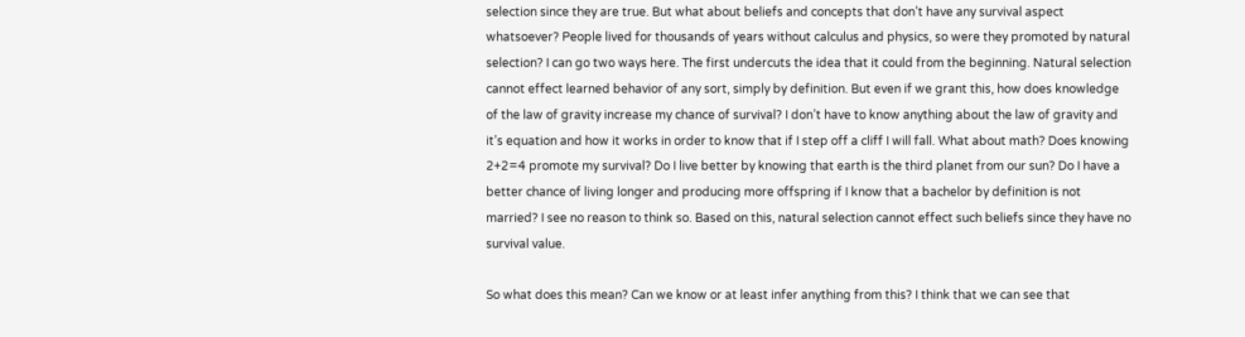selection since they are true. But what about beliefs and concepts that don’t have any survival aspect whatsoever? People lived for thousands of years without calculus and physics, so were they promoted by natural selection? I can go two ways here. The first undercuts the idea that it could from the beginning. Natural selection cannot effect learned behavior of any sort, simply by definition. But even if we grant this, how does knowledge of the law of gravity increase my chance of survival? I don’t have to know anything about the law of gravity and it’s equation and how it works in order to know that if I step off a cliff I will fall. What about math? Does knowing 2+2=4 promote my survival? Do I live better by knowing that earth is the third planet from our sun? Do I have a better chance of living longer and producing more offspring if I know that a bachelor by definition is not married? I see no reason to think so. Based on this, natural selection cannot effect such beliefs since they have no survival value.

So what does this mean? Can we know or at least infer anything from this? I think that we can see that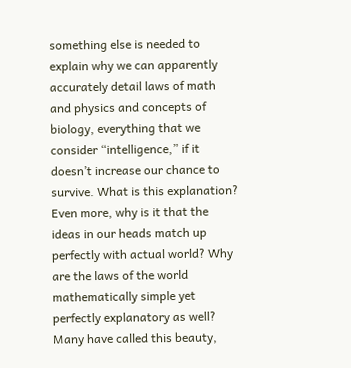something else is needed to explain why we can apparently accurately detail laws of math and physics and concepts of biology, everything that we consider “intelligence,” if it doesn’t increase our chance to survive. What is this explanation? Even more, why is it that the ideas in our heads match up perfectly with actual world? Why are the laws of the world mathematically simple yet perfectly explanatory as well? Many have called this beauty,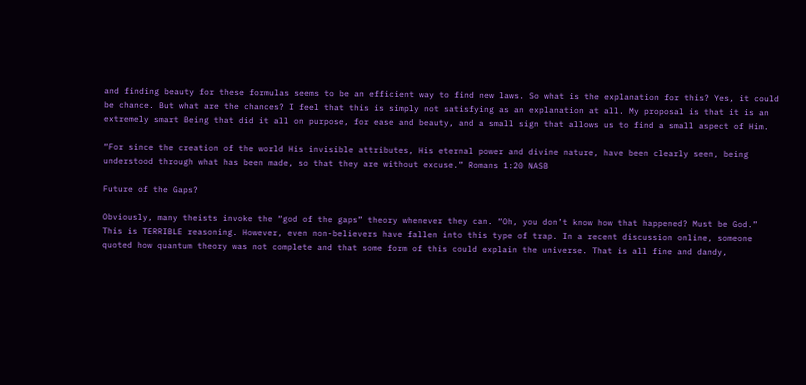and finding beauty for these formulas seems to be an efficient way to find new laws. So what is the explanation for this? Yes, it could be chance. But what are the chances? I feel that this is simply not satisfying as an explanation at all. My proposal is that it is an extremely smart Being that did it all on purpose, for ease and beauty, and a small sign that allows us to find a small aspect of Him.

“For since the creation of the world His invisible attributes, His eternal power and divine nature, have been clearly seen, being understood through what has been made, so that they are without excuse.” Romans 1:20 NASB

Future of the Gaps?

Obviously, many theists invoke the “god of the gaps” theory whenever they can. “Oh, you don’t know how that happened? Must be God.” This is TERRIBLE reasoning. However, even non-believers have fallen into this type of trap. In a recent discussion online, someone quoted how quantum theory was not complete and that some form of this could explain the universe. That is all fine and dandy,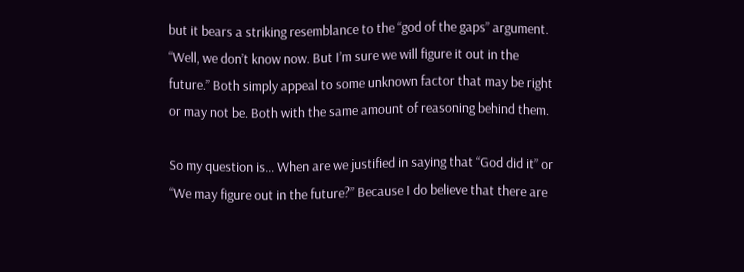but it bears a striking resemblance to the “god of the gaps” argument. “Well, we don’t know now. But I’m sure we will figure it out in the future.” Both simply appeal to some unknown factor that may be right or may not be. Both with the same amount of reasoning behind them.

So my question is… When are we justified in saying that “God did it” or “We may figure out in the future?” Because I do believe that there are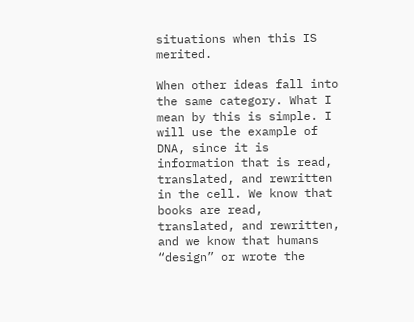situations when this IS merited.

When other ideas fall into the same category. What I mean by this is simple. I will use the example of DNA, since it is information that is read, translated, and rewritten in the cell. We know that books are read, translated, and rewritten, and we know that humans “design” or wrote the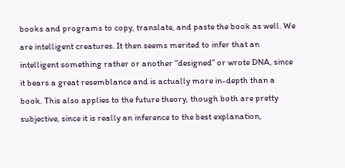books and programs to copy, translate, and paste the book as well. We are intelligent creatures. It then seems merited to infer that an intelligent something rather or another “designed” or wrote DNA, since it bears a great resemblance and is actually more in-depth than a book. This also applies to the future theory, though both are pretty subjective, since it is really an inference to the best explanation,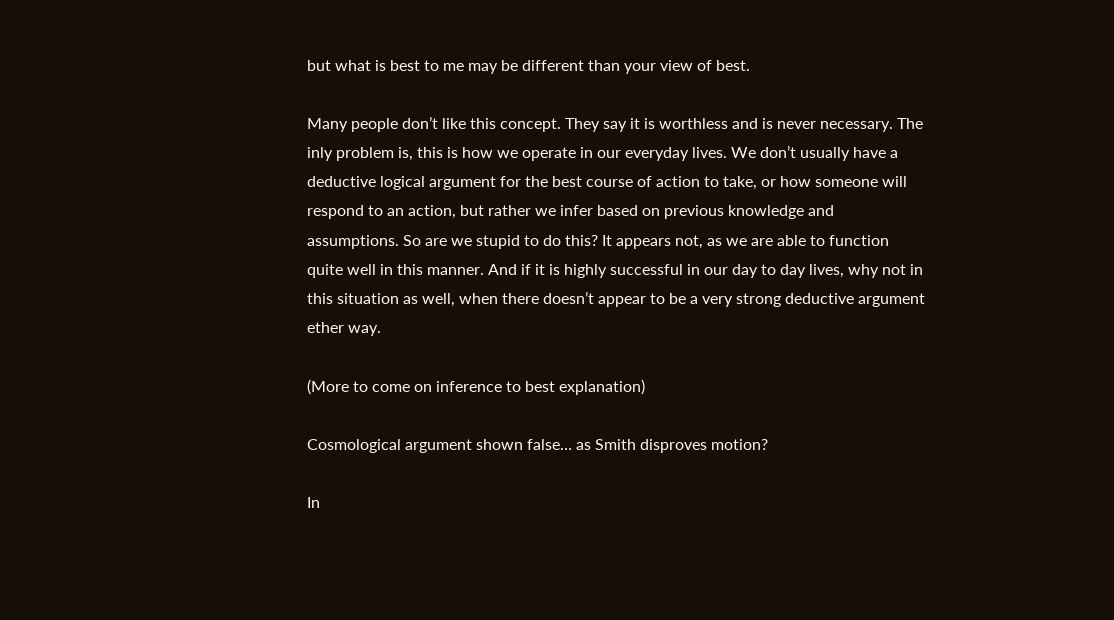but what is best to me may be different than your view of best.

Many people don’t like this concept. They say it is worthless and is never necessary. The inly problem is, this is how we operate in our everyday lives. We don’t usually have a deductive logical argument for the best course of action to take, or how someone will respond to an action, but rather we infer based on previous knowledge and assumptions. So are we stupid to do this? It appears not, as we are able to function quite well in this manner. And if it is highly successful in our day to day lives, why not in this situation as well, when there doesn’t appear to be a very strong deductive argument ether way.

(More to come on inference to best explanation)

Cosmological argument shown false… as Smith disproves motion?

In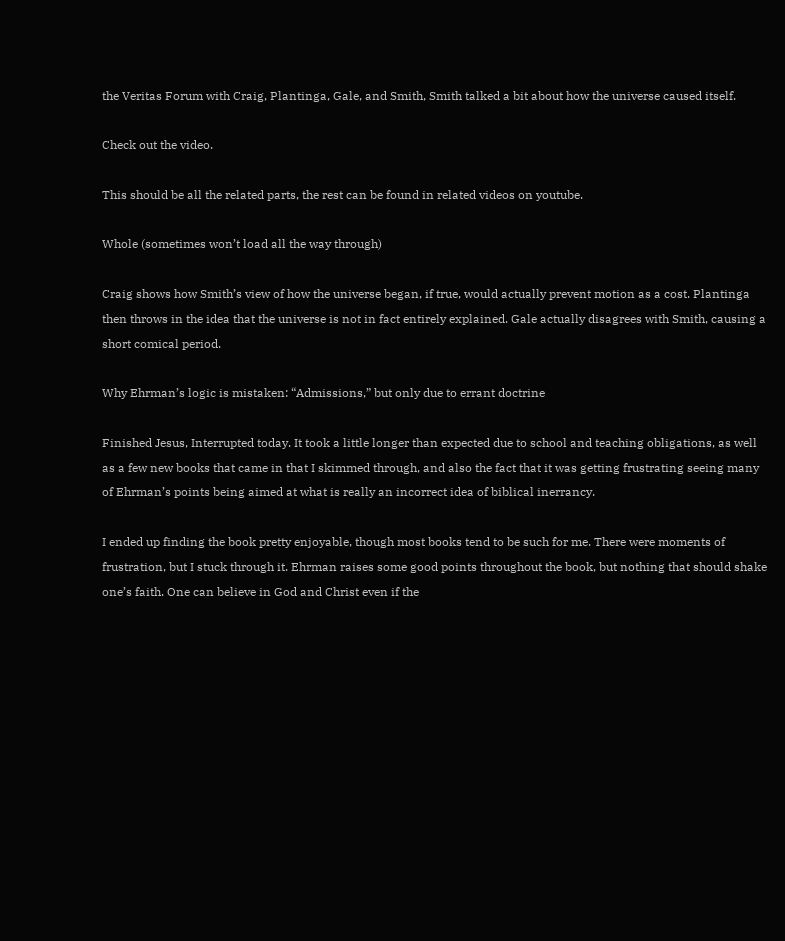the Veritas Forum with Craig, Plantinga, Gale, and Smith, Smith talked a bit about how the universe caused itself.

Check out the video.

This should be all the related parts, the rest can be found in related videos on youtube.

Whole (sometimes won’t load all the way through)

Craig shows how Smith’s view of how the universe began, if true, would actually prevent motion as a cost. Plantinga then throws in the idea that the universe is not in fact entirely explained. Gale actually disagrees with Smith, causing a short comical period.

Why Ehrman’s logic is mistaken: “Admissions,” but only due to errant doctrine

Finished Jesus, Interrupted today. It took a little longer than expected due to school and teaching obligations, as well as a few new books that came in that I skimmed through, and also the fact that it was getting frustrating seeing many of Ehrman’s points being aimed at what is really an incorrect idea of biblical inerrancy.

I ended up finding the book pretty enjoyable, though most books tend to be such for me. There were moments of frustration, but I stuck through it. Ehrman raises some good points throughout the book, but nothing that should shake one’s faith. One can believe in God and Christ even if the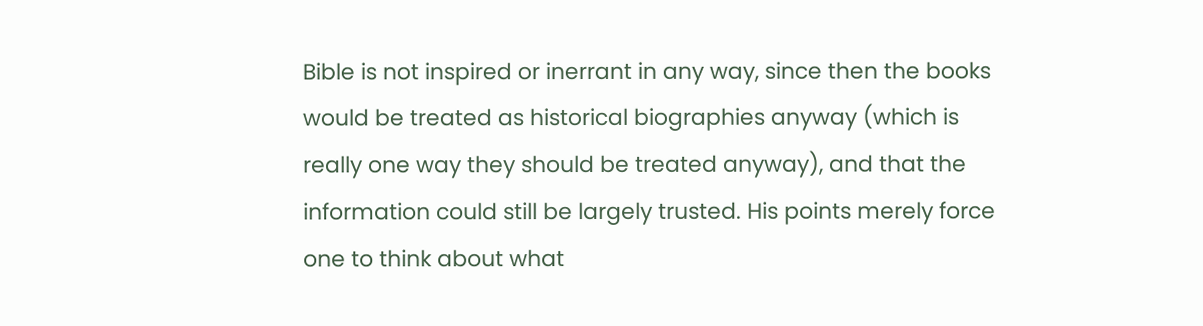Bible is not inspired or inerrant in any way, since then the books would be treated as historical biographies anyway (which is really one way they should be treated anyway), and that the information could still be largely trusted. His points merely force one to think about what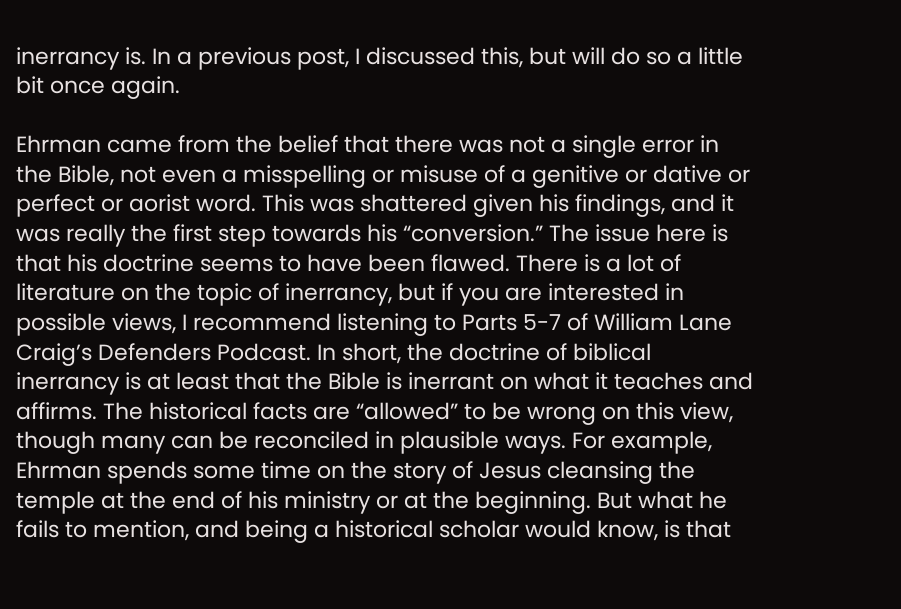inerrancy is. In a previous post, I discussed this, but will do so a little bit once again.

Ehrman came from the belief that there was not a single error in the Bible, not even a misspelling or misuse of a genitive or dative or perfect or aorist word. This was shattered given his findings, and it was really the first step towards his “conversion.” The issue here is that his doctrine seems to have been flawed. There is a lot of literature on the topic of inerrancy, but if you are interested in possible views, I recommend listening to Parts 5-7 of William Lane Craig’s Defenders Podcast. In short, the doctrine of biblical inerrancy is at least that the Bible is inerrant on what it teaches and affirms. The historical facts are “allowed” to be wrong on this view, though many can be reconciled in plausible ways. For example, Ehrman spends some time on the story of Jesus cleansing the temple at the end of his ministry or at the beginning. But what he fails to mention, and being a historical scholar would know, is that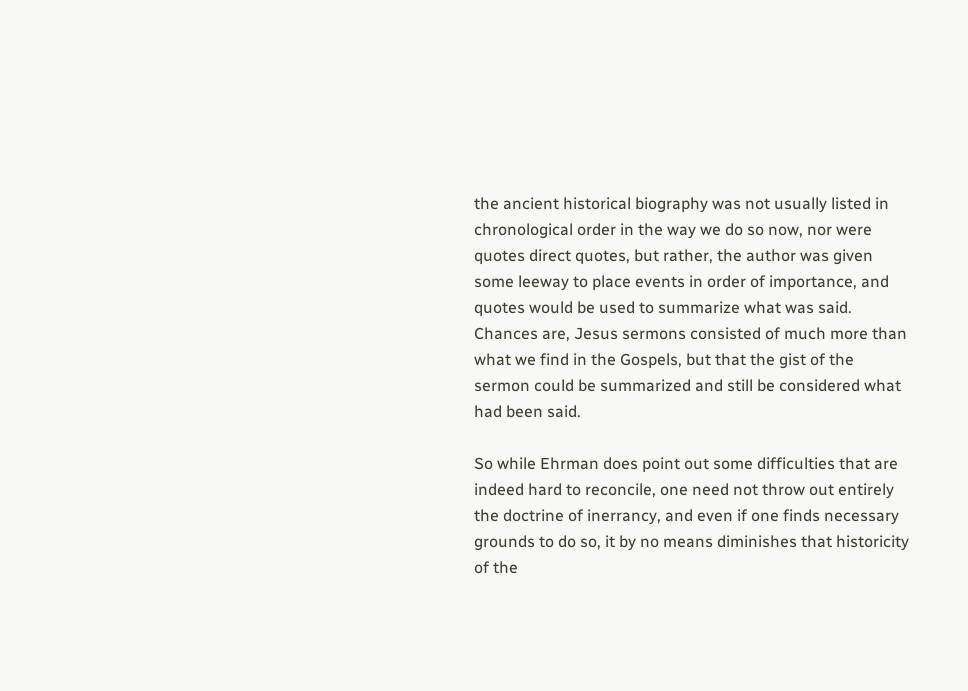the ancient historical biography was not usually listed in chronological order in the way we do so now, nor were quotes direct quotes, but rather, the author was given some leeway to place events in order of importance, and quotes would be used to summarize what was said. Chances are, Jesus sermons consisted of much more than what we find in the Gospels, but that the gist of the sermon could be summarized and still be considered what had been said.

So while Ehrman does point out some difficulties that are indeed hard to reconcile, one need not throw out entirely the doctrine of inerrancy, and even if one finds necessary grounds to do so, it by no means diminishes that historicity of the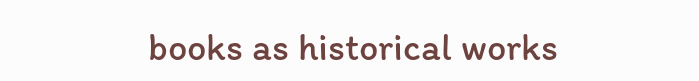books as historical works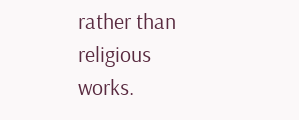rather than religious works.